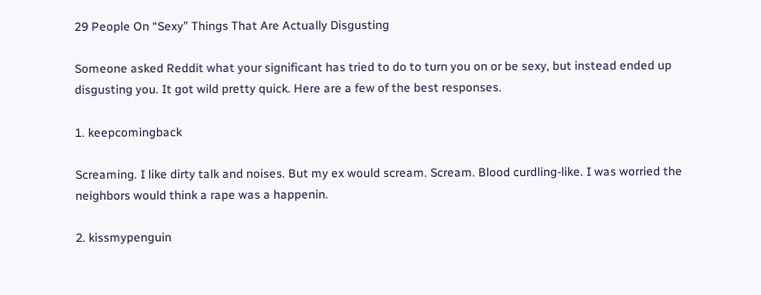29 People On “Sexy” Things That Are Actually Disgusting

Someone asked Reddit what your significant has tried to do to turn you on or be sexy, but instead ended up disgusting you. It got wild pretty quick. Here are a few of the best responses.

1. keepcomingback

Screaming. I like dirty talk and noises. But my ex would scream. Scream. Blood curdling-like. I was worried the neighbors would think a rape was a happenin.

2. kissmypenguin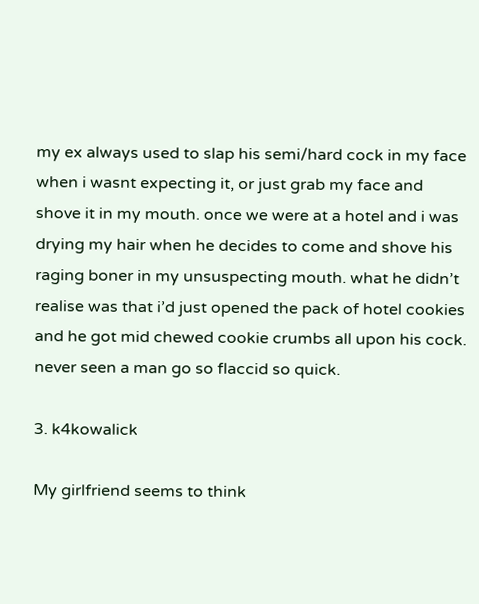my ex always used to slap his semi/hard cock in my face when i wasnt expecting it, or just grab my face and shove it in my mouth. once we were at a hotel and i was drying my hair when he decides to come and shove his raging boner in my unsuspecting mouth. what he didn’t realise was that i’d just opened the pack of hotel cookies and he got mid chewed cookie crumbs all upon his cock. never seen a man go so flaccid so quick.

3. k4kowalick

My girlfriend seems to think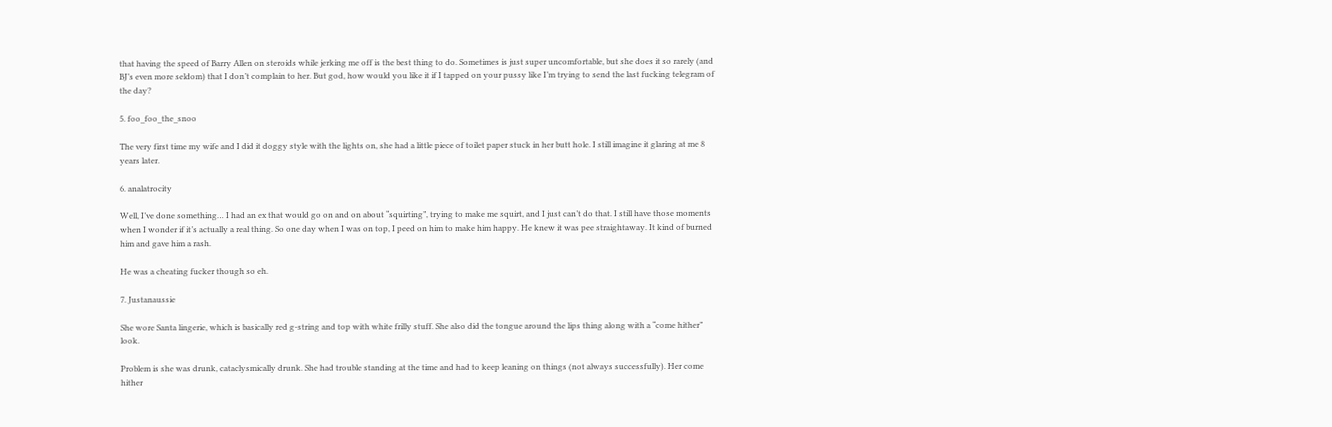that having the speed of Barry Allen on steroids while jerking me off is the best thing to do. Sometimes is just super uncomfortable, but she does it so rarely (and BJ’s even more seldom) that I don’t complain to her. But god, how would you like it if I tapped on your pussy like I’m trying to send the last fucking telegram of the day?

5. foo_foo_the_snoo

The very first time my wife and I did it doggy style with the lights on, she had a little piece of toilet paper stuck in her butt hole. I still imagine it glaring at me 8 years later.

6. analatrocity

Well, I’ve done something… I had an ex that would go on and on about “squirting”, trying to make me squirt, and I just can’t do that. I still have those moments when I wonder if it’s actually a real thing. So one day when I was on top, I peed on him to make him happy. He knew it was pee straightaway. It kind of burned him and gave him a rash.

He was a cheating fucker though so eh.

7. Justanaussie

She wore Santa lingerie, which is basically red g-string and top with white frilly stuff. She also did the tongue around the lips thing along with a “come hither” look.

Problem is she was drunk, cataclysmically drunk. She had trouble standing at the time and had to keep leaning on things (not always successfully). Her come hither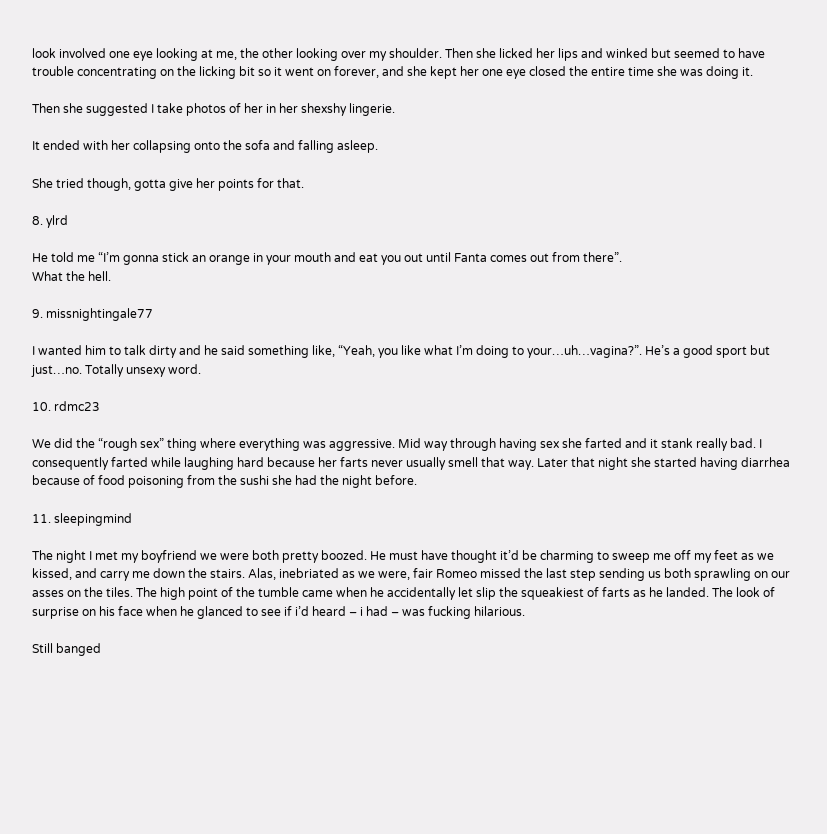look involved one eye looking at me, the other looking over my shoulder. Then she licked her lips and winked but seemed to have trouble concentrating on the licking bit so it went on forever, and she kept her one eye closed the entire time she was doing it.

Then she suggested I take photos of her in her shexshy lingerie.

It ended with her collapsing onto the sofa and falling asleep.

She tried though, gotta give her points for that.

8. ylrd

He told me “I’m gonna stick an orange in your mouth and eat you out until Fanta comes out from there”.
What the hell.

9. missnightingale77

I wanted him to talk dirty and he said something like, “Yeah, you like what I’m doing to your…uh…vagina?”. He’s a good sport but just…no. Totally unsexy word.

10. rdmc23

We did the “rough sex” thing where everything was aggressive. Mid way through having sex she farted and it stank really bad. I consequently farted while laughing hard because her farts never usually smell that way. Later that night she started having diarrhea because of food poisoning from the sushi she had the night before.

11. sleepingmind

The night I met my boyfriend we were both pretty boozed. He must have thought it’d be charming to sweep me off my feet as we kissed, and carry me down the stairs. Alas, inebriated as we were, fair Romeo missed the last step sending us both sprawling on our asses on the tiles. The high point of the tumble came when he accidentally let slip the squeakiest of farts as he landed. The look of surprise on his face when he glanced to see if i’d heard – i had – was fucking hilarious.

Still banged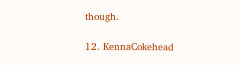though.

12. KennaCokehead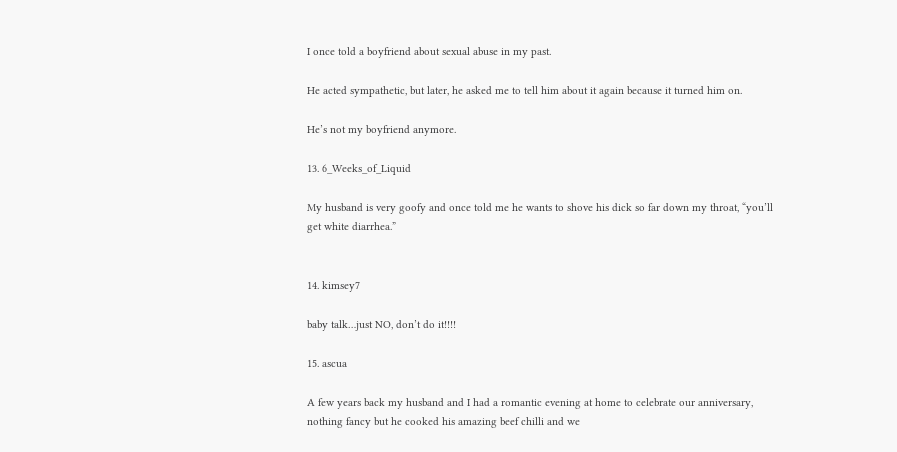I once told a boyfriend about sexual abuse in my past.

He acted sympathetic, but later, he asked me to tell him about it again because it turned him on.

He’s not my boyfriend anymore.

13. 6_Weeks_of_Liquid

My husband is very goofy and once told me he wants to shove his dick so far down my throat, “you’ll get white diarrhea.”


14. kimsey7

baby talk…just NO, don’t do it!!!!

15. ascua

A few years back my husband and I had a romantic evening at home to celebrate our anniversary, nothing fancy but he cooked his amazing beef chilli and we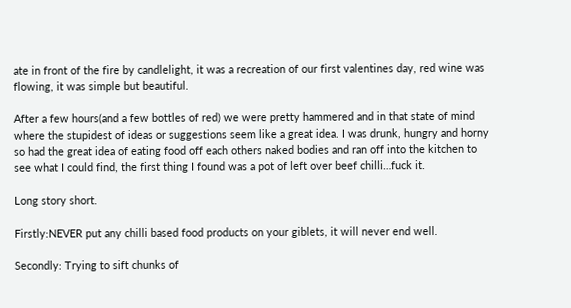ate in front of the fire by candlelight, it was a recreation of our first valentines day, red wine was flowing, it was simple but beautiful.

After a few hours(and a few bottles of red) we were pretty hammered and in that state of mind where the stupidest of ideas or suggestions seem like a great idea. I was drunk, hungry and horny so had the great idea of eating food off each others naked bodies and ran off into the kitchen to see what I could find, the first thing I found was a pot of left over beef chilli…fuck it.

Long story short.

Firstly:NEVER put any chilli based food products on your giblets, it will never end well.

Secondly: Trying to sift chunks of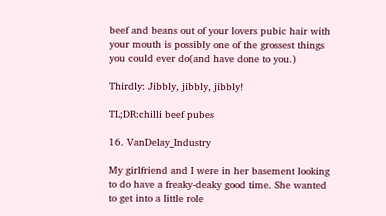beef and beans out of your lovers pubic hair with your mouth is possibly one of the grossest things you could ever do(and have done to you.)

Thirdly: Jibbly, jibbly, jibbly!

TL;DR:chilli beef pubes

16. VanDelay_Industry

My girlfriend and I were in her basement looking to do have a freaky-deaky good time. She wanted to get into a little role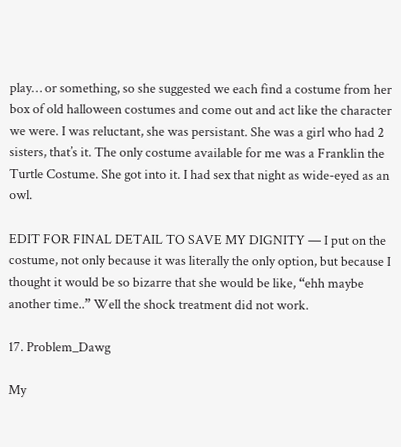play… or something, so she suggested we each find a costume from her box of old halloween costumes and come out and act like the character we were. I was reluctant, she was persistant. She was a girl who had 2 sisters, that’s it. The only costume available for me was a Franklin the Turtle Costume. She got into it. I had sex that night as wide-eyed as an owl.

EDIT FOR FINAL DETAIL TO SAVE MY DIGNITY — I put on the costume, not only because it was literally the only option, but because I thought it would be so bizarre that she would be like, “ehh maybe another time..” Well the shock treatment did not work.

17. Problem_Dawg

My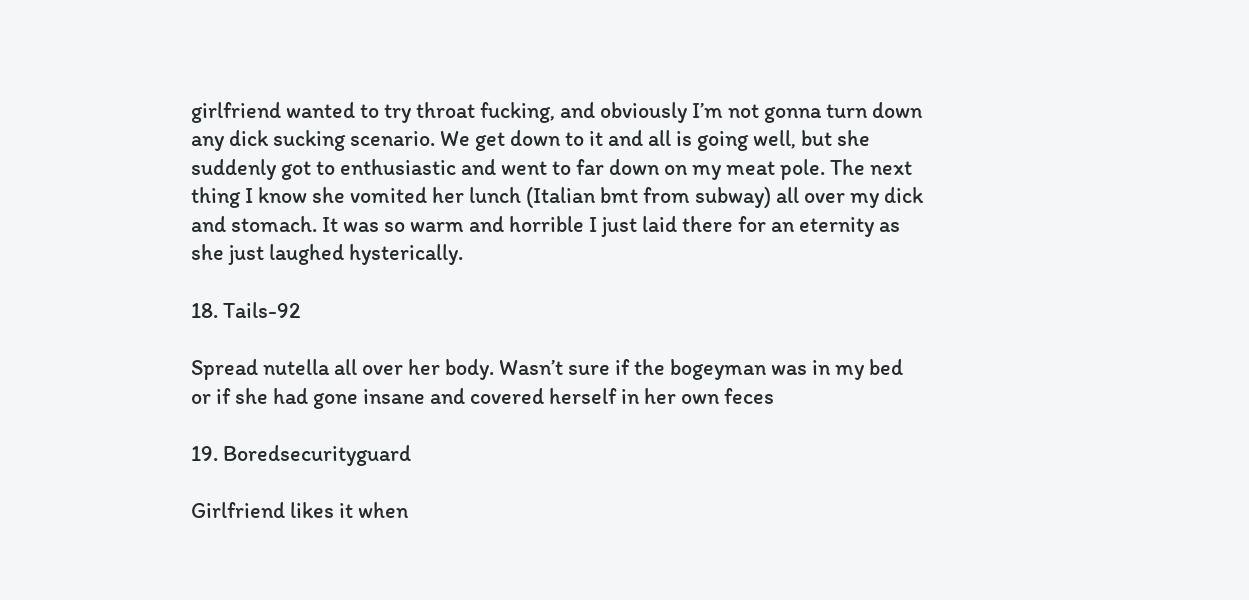girlfriend wanted to try throat fucking, and obviously I’m not gonna turn down any dick sucking scenario. We get down to it and all is going well, but she suddenly got to enthusiastic and went to far down on my meat pole. The next thing I know she vomited her lunch (Italian bmt from subway) all over my dick and stomach. It was so warm and horrible I just laid there for an eternity as she just laughed hysterically.

18. Tails-92

Spread nutella all over her body. Wasn’t sure if the bogeyman was in my bed or if she had gone insane and covered herself in her own feces

19. Boredsecurityguard

Girlfriend likes it when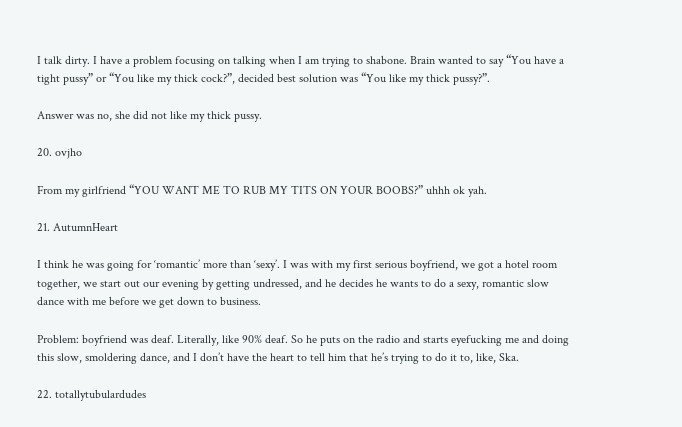I talk dirty. I have a problem focusing on talking when I am trying to shabone. Brain wanted to say “You have a tight pussy” or “You like my thick cock?”, decided best solution was “You like my thick pussy?”.

Answer was no, she did not like my thick pussy.

20. ovjho

From my girlfriend “YOU WANT ME TO RUB MY TITS ON YOUR BOOBS?” uhhh ok yah.

21. AutumnHeart

I think he was going for ‘romantic’ more than ‘sexy’. I was with my first serious boyfriend, we got a hotel room together, we start out our evening by getting undressed, and he decides he wants to do a sexy, romantic slow dance with me before we get down to business.

Problem: boyfriend was deaf. Literally, like 90% deaf. So he puts on the radio and starts eyefucking me and doing this slow, smoldering dance, and I don’t have the heart to tell him that he’s trying to do it to, like, Ska.

22. totallytubulardudes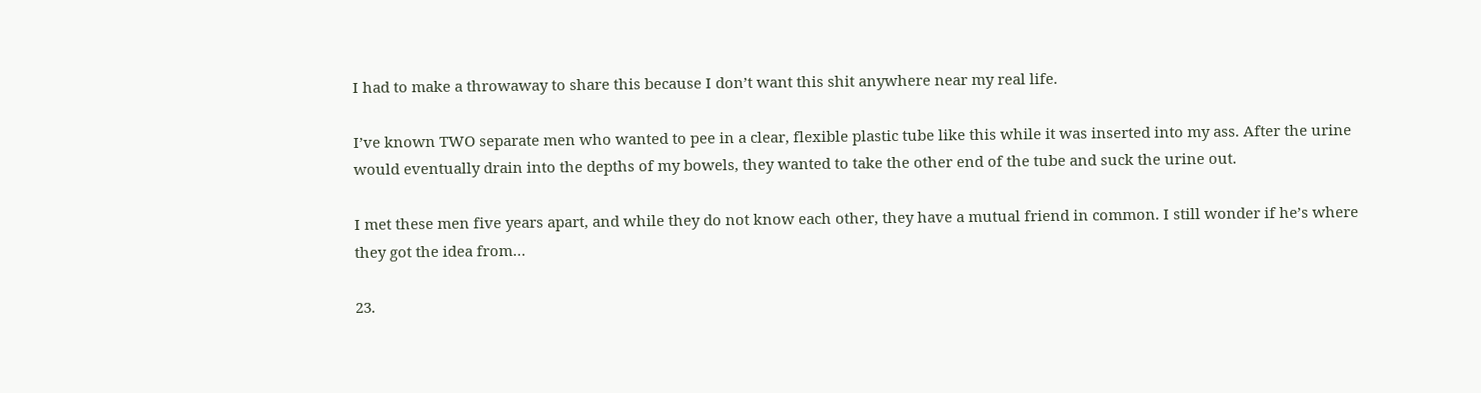I had to make a throwaway to share this because I don’t want this shit anywhere near my real life.

I’ve known TWO separate men who wanted to pee in a clear, flexible plastic tube like this while it was inserted into my ass. After the urine would eventually drain into the depths of my bowels, they wanted to take the other end of the tube and suck the urine out.

I met these men five years apart, and while they do not know each other, they have a mutual friend in common. I still wonder if he’s where they got the idea from…

23.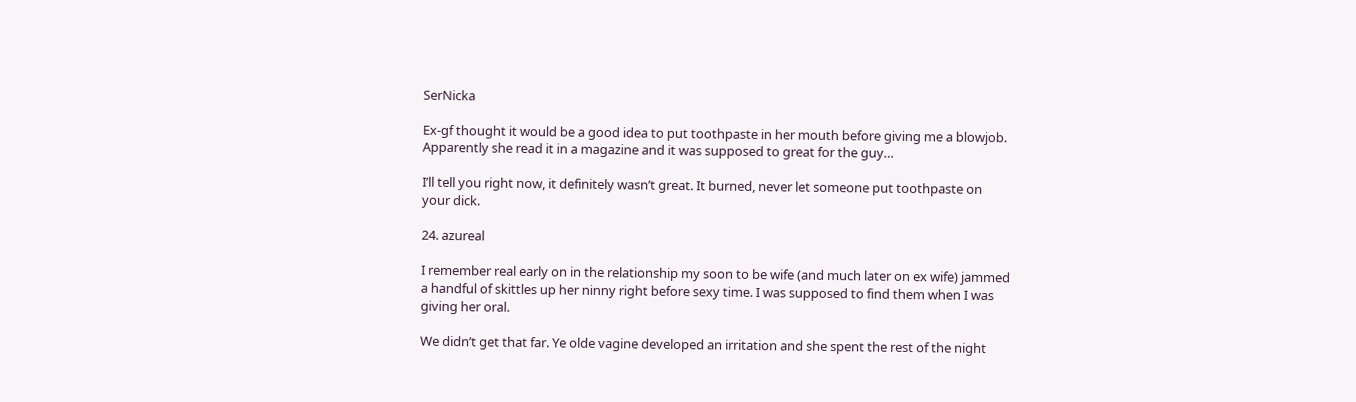SerNicka

Ex-gf thought it would be a good idea to put toothpaste in her mouth before giving me a blowjob. Apparently she read it in a magazine and it was supposed to great for the guy…

I’ll tell you right now, it definitely wasn’t great. It burned, never let someone put toothpaste on your dick.

24. azureal

I remember real early on in the relationship my soon to be wife (and much later on ex wife) jammed a handful of skittles up her ninny right before sexy time. I was supposed to find them when I was giving her oral.

We didn’t get that far. Ye olde vagine developed an irritation and she spent the rest of the night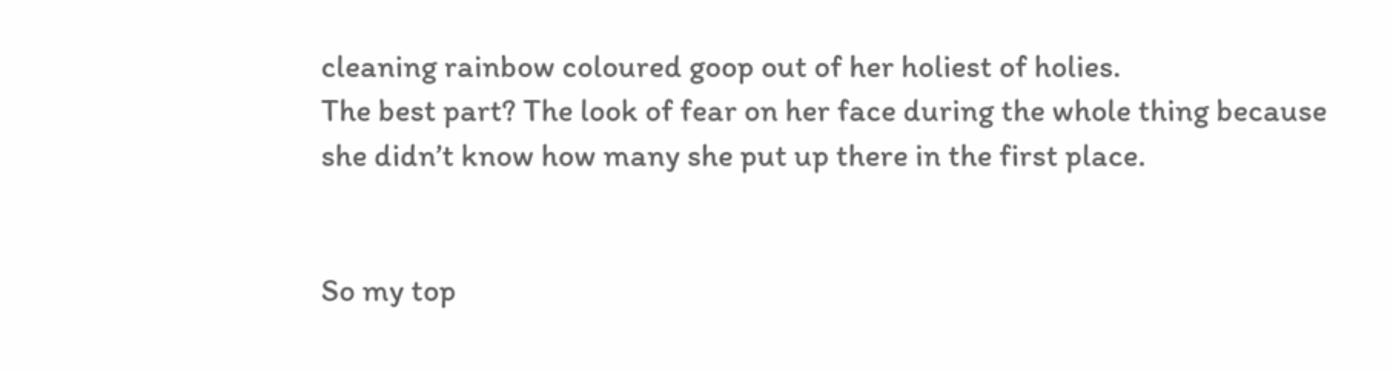cleaning rainbow coloured goop out of her holiest of holies.
The best part? The look of fear on her face during the whole thing because she didn’t know how many she put up there in the first place.


So my top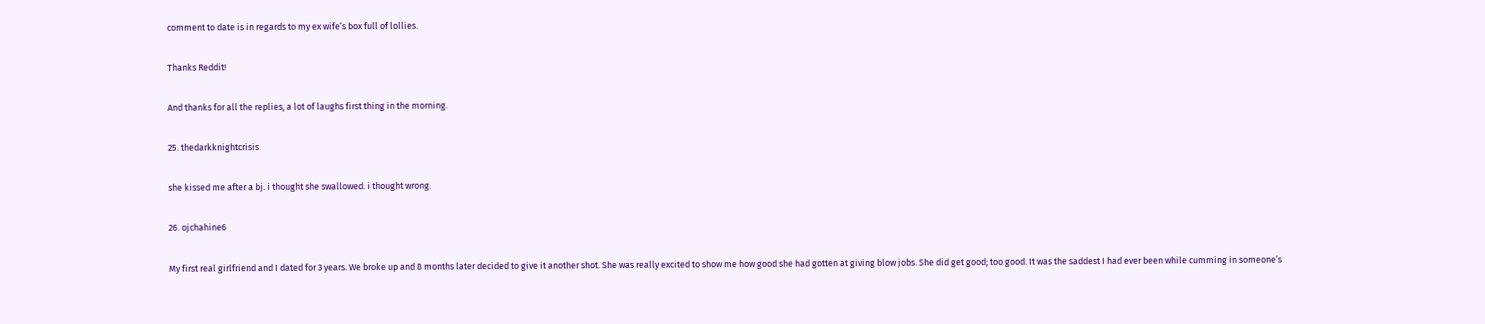comment to date is in regards to my ex wife’s box full of lollies.

Thanks Reddit!

And thanks for all the replies, a lot of laughs first thing in the morning.

25. thedarkknightcrisis

she kissed me after a bj. i thought she swallowed. i thought wrong.

26. ojchahine6

My first real girlfriend and I dated for 3 years. We broke up and 8 months later decided to give it another shot. She was really excited to show me how good she had gotten at giving blow jobs. She did get good; too good. It was the saddest I had ever been while cumming in someone’s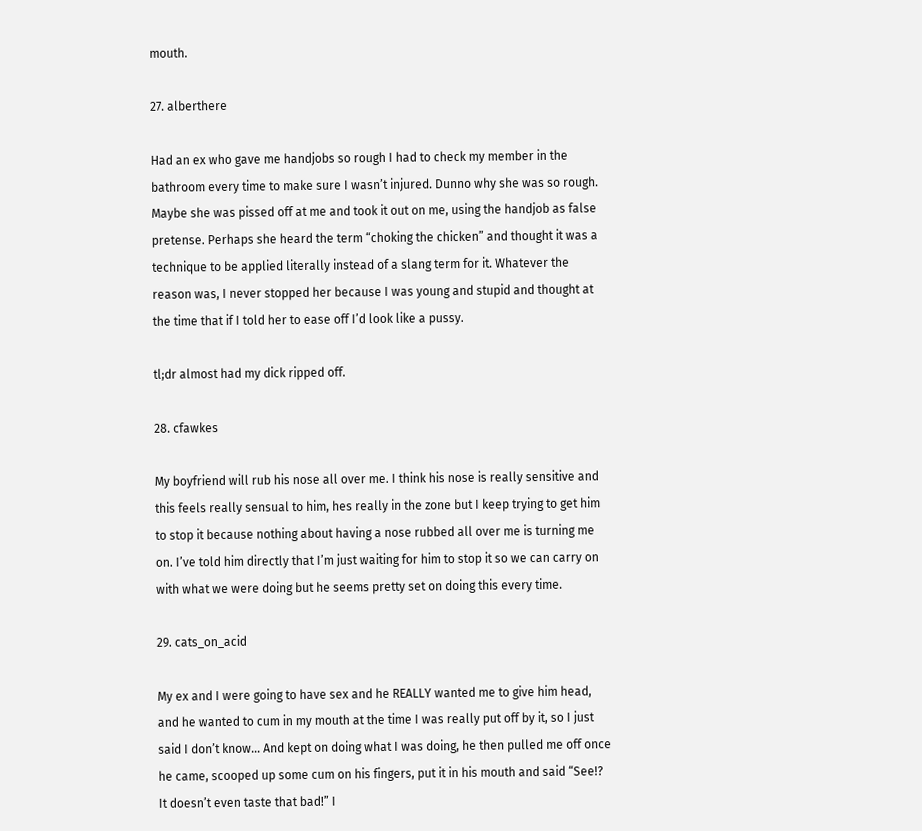mouth.

27. alberthere

Had an ex who gave me handjobs so rough I had to check my member in the bathroom every time to make sure I wasn’t injured. Dunno why she was so rough. Maybe she was pissed off at me and took it out on me, using the handjob as false pretense. Perhaps she heard the term “choking the chicken” and thought it was a technique to be applied literally instead of a slang term for it. Whatever the reason was, I never stopped her because I was young and stupid and thought at the time that if I told her to ease off I’d look like a pussy.

tl;dr almost had my dick ripped off.

28. cfawkes

My boyfriend will rub his nose all over me. I think his nose is really sensitive and this feels really sensual to him, hes really in the zone but I keep trying to get him to stop it because nothing about having a nose rubbed all over me is turning me on. I’ve told him directly that I’m just waiting for him to stop it so we can carry on with what we were doing but he seems pretty set on doing this every time.

29. cats_on_acid

My ex and I were going to have sex and he REALLY wanted me to give him head, and he wanted to cum in my mouth at the time I was really put off by it, so I just said I don’t know… And kept on doing what I was doing, he then pulled me off once he came, scooped up some cum on his fingers, put it in his mouth and said “See!? It doesn’t even taste that bad!” I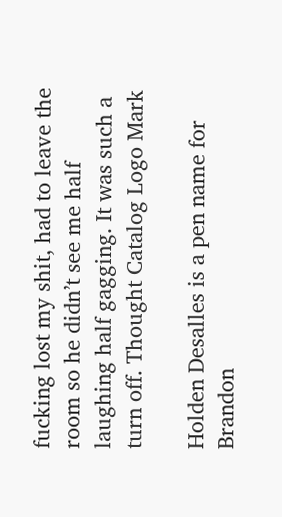fucking lost my shit, had to leave the room so he didn’t see me half laughing half gagging. It was such a turn off. Thought Catalog Logo Mark

Holden Desalles is a pen name for Brandon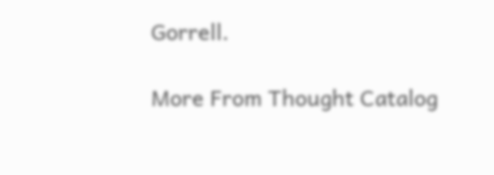Gorrell.

More From Thought Catalog